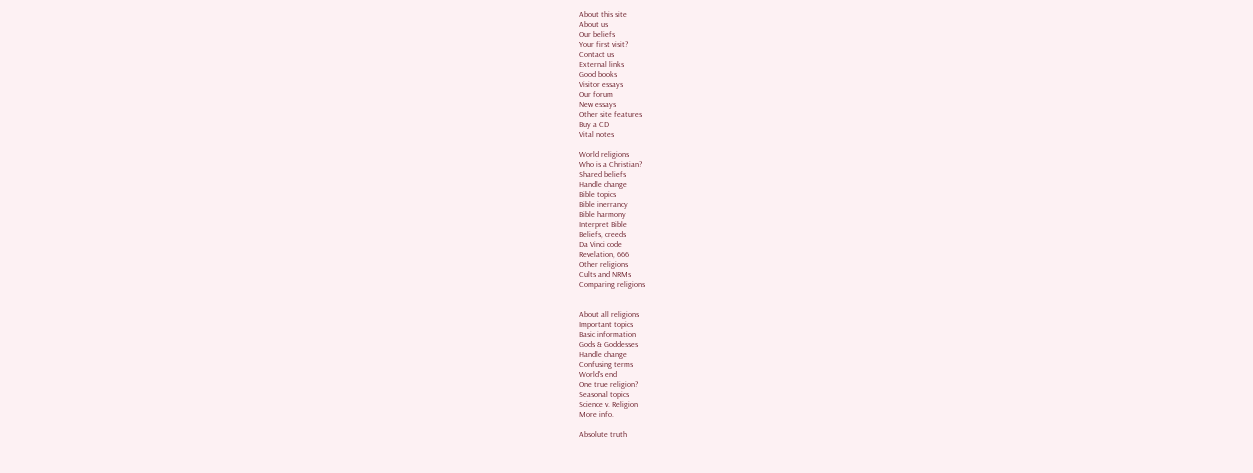About this site
About us
Our beliefs
Your first visit?
Contact us
External links
Good books
Visitor essays
Our forum
New essays
Other site features
Buy a CD
Vital notes

World religions
Who is a Christian?
Shared beliefs
Handle change
Bible topics
Bible inerrancy
Bible harmony
Interpret Bible
Beliefs, creeds
Da Vinci code
Revelation, 666
Other religions
Cults and NRMs
Comparing religions


About all religions
Important topics
Basic information
Gods & Goddesses
Handle change
Confusing terms
World's end
One true religion?
Seasonal topics
Science v. Religion
More info.

Absolute truth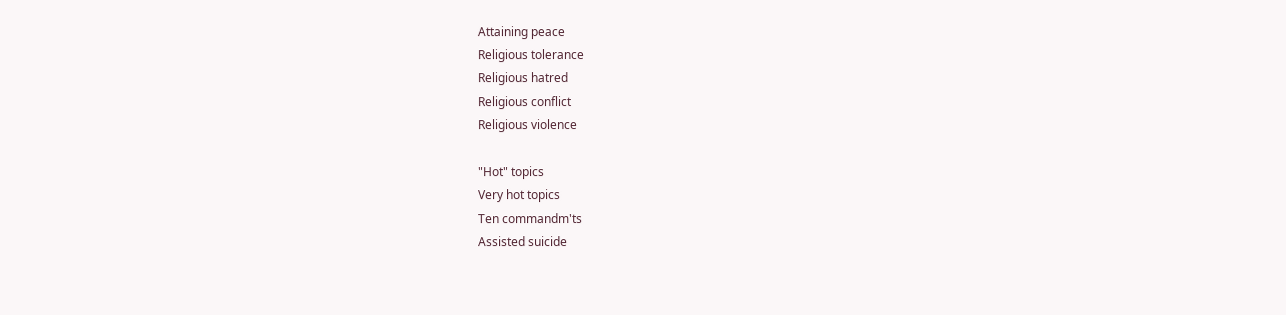Attaining peace
Religious tolerance
Religious hatred
Religious conflict
Religious violence

"Hot" topics
Very hot topics
Ten commandm'ts
Assisted suicide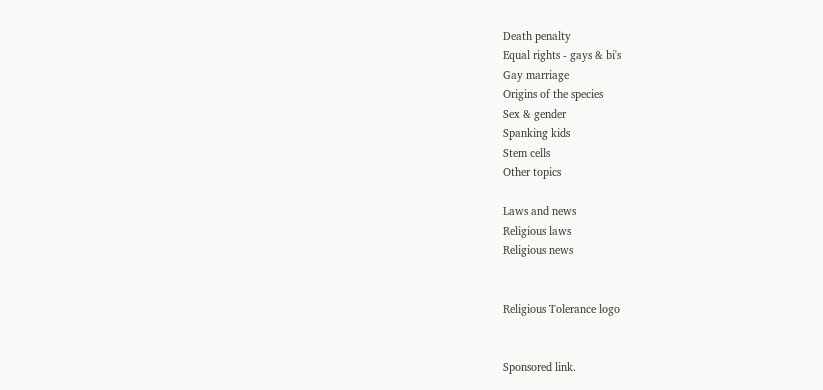Death penalty
Equal rights - gays & bi's
Gay marriage
Origins of the species
Sex & gender
Spanking kids
Stem cells
Other topics

Laws and news
Religious laws
Religious news


Religious Tolerance logo


Sponsored link.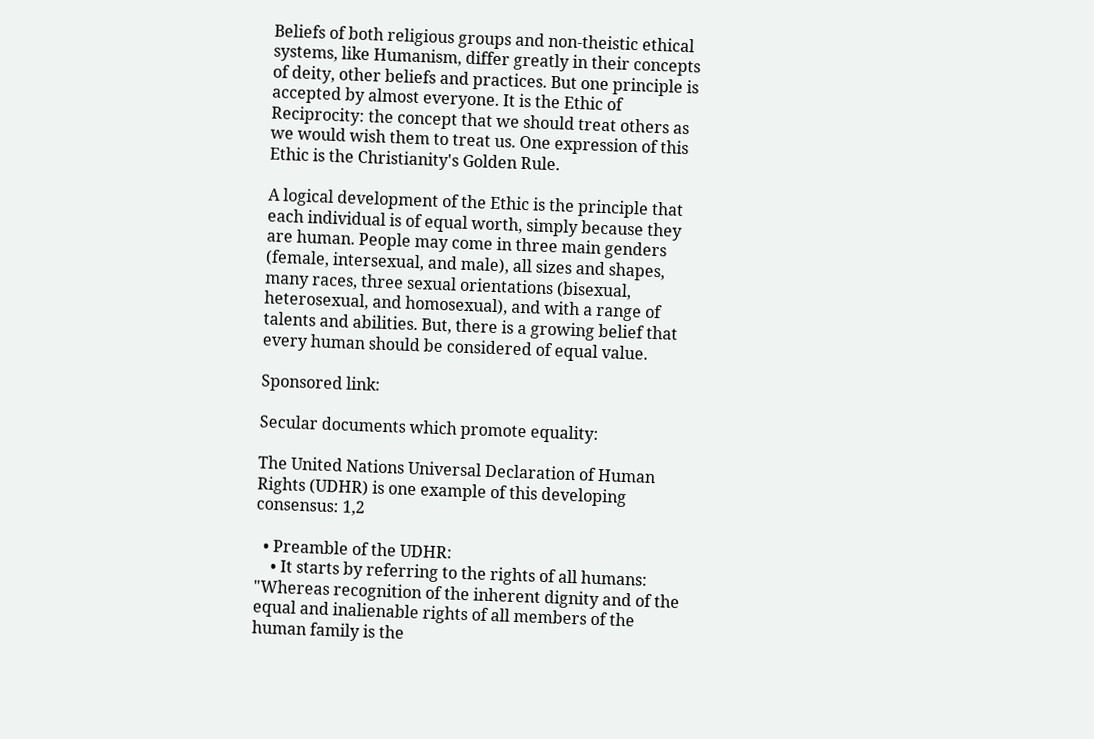Beliefs of both religious groups and non-theistic ethical systems, like Humanism, differ greatly in their concepts of deity, other beliefs and practices. But one principle is accepted by almost everyone. It is the Ethic of Reciprocity: the concept that we should treat others as we would wish them to treat us. One expression of this Ethic is the Christianity's Golden Rule.

A logical development of the Ethic is the principle that each individual is of equal worth, simply because they are human. People may come in three main genders (female, intersexual, and male), all sizes and shapes, many races, three sexual orientations (bisexual, heterosexual, and homosexual), and with a range of talents and abilities. But, there is a growing belief that every human should be considered of equal value.

Sponsored link:

Secular documents which promote equality:

The United Nations Universal Declaration of Human Rights (UDHR) is one example of this developing consensus: 1,2

  • Preamble of the UDHR:
    • It starts by referring to the rights of all humans: "Whereas recognition of the inherent dignity and of the equal and inalienable rights of all members of the human family is the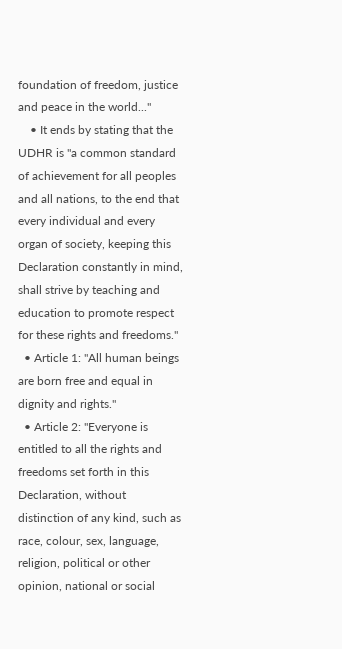foundation of freedom, justice and peace in the world..."
    • It ends by stating that the UDHR is "a common standard of achievement for all peoples and all nations, to the end that every individual and every organ of society, keeping this Declaration constantly in mind, shall strive by teaching and education to promote respect for these rights and freedoms."
  • Article 1: "All human beings are born free and equal in dignity and rights."
  • Article 2: "Everyone is entitled to all the rights and freedoms set forth in this Declaration, without distinction of any kind, such as race, colour, sex, language, religion, political or other opinion, national or social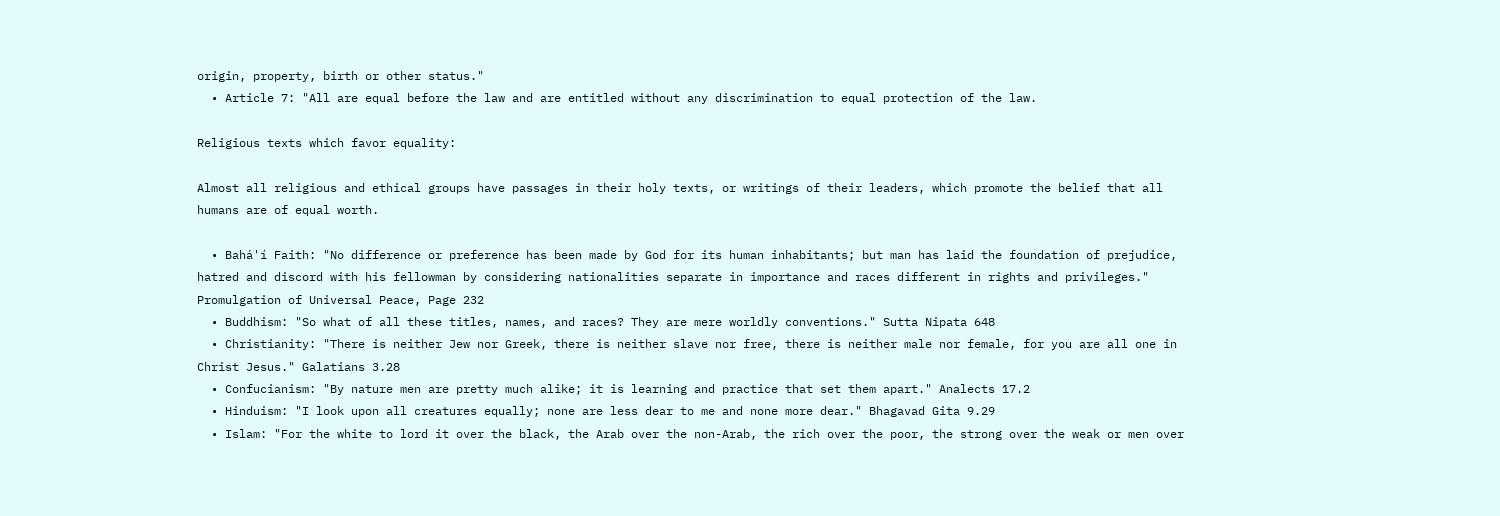origin, property, birth or other status."
  • Article 7: "All are equal before the law and are entitled without any discrimination to equal protection of the law.

Religious texts which favor equality:

Almost all religious and ethical groups have passages in their holy texts, or writings of their leaders, which promote the belief that all humans are of equal worth.

  • Bahá'í Faith: "No difference or preference has been made by God for its human inhabitants; but man has laid the foundation of prejudice, hatred and discord with his fellowman by considering nationalities separate in importance and races different in rights and privileges."  Promulgation of Universal Peace, Page 232
  • Buddhism: "So what of all these titles, names, and races? They are mere worldly conventions." Sutta Nipata 648
  • Christianity: "There is neither Jew nor Greek, there is neither slave nor free, there is neither male nor female, for you are all one in Christ Jesus." Galatians 3.28
  • Confucianism: "By nature men are pretty much alike; it is learning and practice that set them apart." Analects 17.2
  • Hinduism: "I look upon all creatures equally; none are less dear to me and none more dear." Bhagavad Gita 9.29
  • Islam: "For the white to lord it over the black, the Arab over the non-Arab, the rich over the poor, the strong over the weak or men over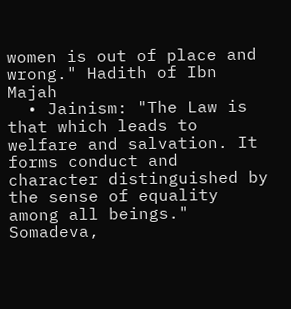women is out of place and wrong." Hadith of Ibn Majah
  • Jainism: "The Law is that which leads to welfare and salvation. It forms conduct and character distinguished by the sense of equality among all beings." Somadeva,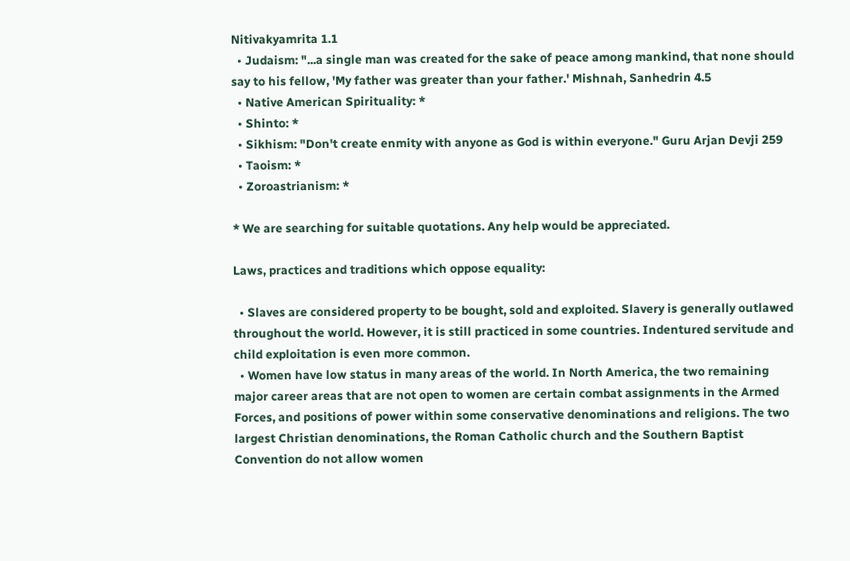Nitivakyamrita 1.1
  • Judaism: "...a single man was created for the sake of peace among mankind, that none should say to his fellow, 'My father was greater than your father.' Mishnah, Sanhedrin 4.5
  • Native American Spirituality: *
  • Shinto: *
  • Sikhism: "Don't create enmity with anyone as God is within everyone." Guru Arjan Devji 259
  • Taoism: *
  • Zoroastrianism: *

* We are searching for suitable quotations. Any help would be appreciated.

Laws, practices and traditions which oppose equality:

  • Slaves are considered property to be bought, sold and exploited. Slavery is generally outlawed throughout the world. However, it is still practiced in some countries. Indentured servitude and child exploitation is even more common.
  • Women have low status in many areas of the world. In North America, the two remaining major career areas that are not open to women are certain combat assignments in the Armed Forces, and positions of power within some conservative denominations and religions. The two largest Christian denominations, the Roman Catholic church and the Southern Baptist Convention do not allow women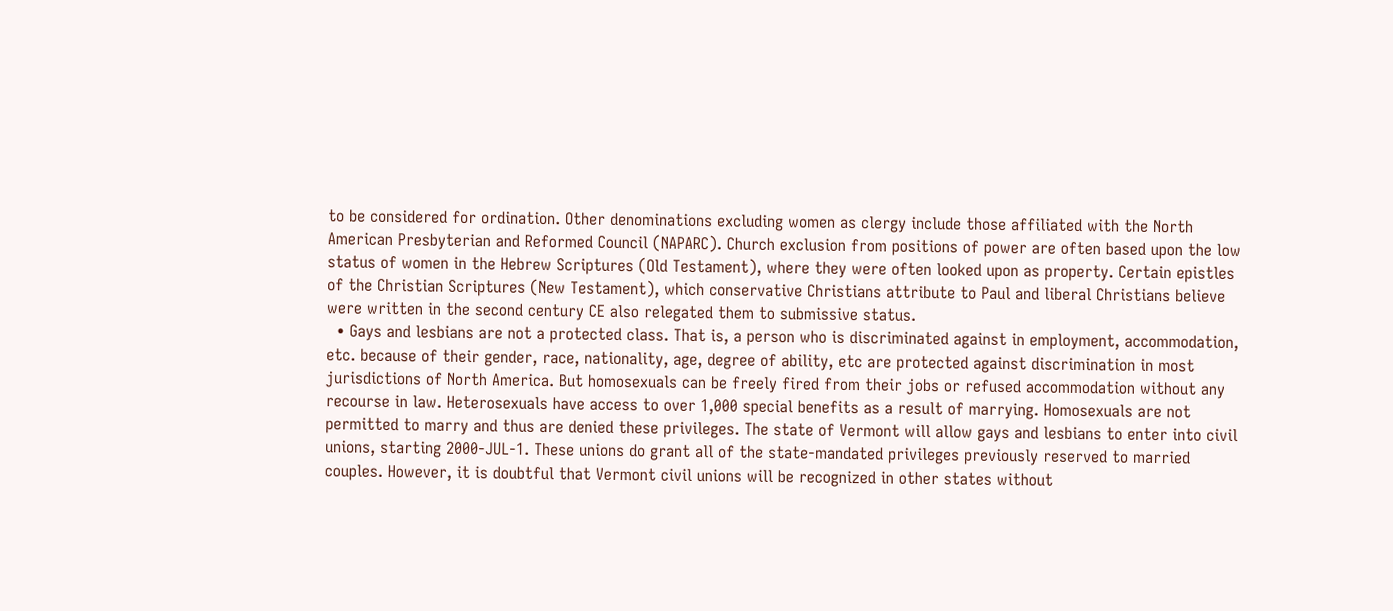to be considered for ordination. Other denominations excluding women as clergy include those affiliated with the North American Presbyterian and Reformed Council (NAPARC). Church exclusion from positions of power are often based upon the low status of women in the Hebrew Scriptures (Old Testament), where they were often looked upon as property. Certain epistles of the Christian Scriptures (New Testament), which conservative Christians attribute to Paul and liberal Christians believe were written in the second century CE also relegated them to submissive status.
  • Gays and lesbians are not a protected class. That is, a person who is discriminated against in employment, accommodation, etc. because of their gender, race, nationality, age, degree of ability, etc are protected against discrimination in most jurisdictions of North America. But homosexuals can be freely fired from their jobs or refused accommodation without any recourse in law. Heterosexuals have access to over 1,000 special benefits as a result of marrying. Homosexuals are not permitted to marry and thus are denied these privileges. The state of Vermont will allow gays and lesbians to enter into civil unions, starting 2000-JUL-1. These unions do grant all of the state-mandated privileges previously reserved to married couples. However, it is doubtful that Vermont civil unions will be recognized in other states without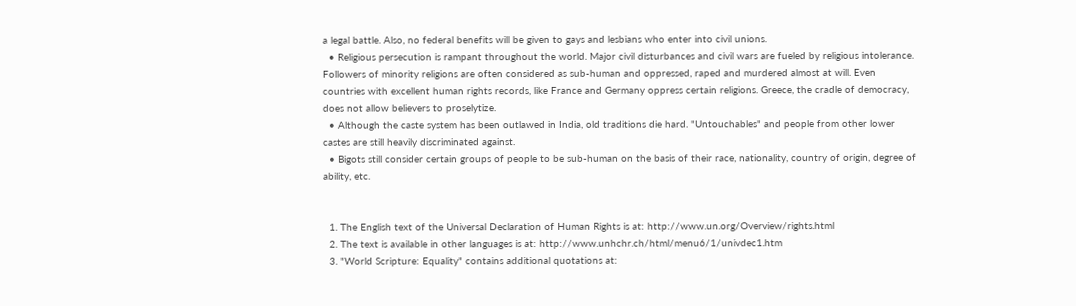a legal battle. Also, no federal benefits will be given to gays and lesbians who enter into civil unions.
  • Religious persecution is rampant throughout the world. Major civil disturbances and civil wars are fueled by religious intolerance. Followers of minority religions are often considered as sub-human and oppressed, raped and murdered almost at will. Even countries with excellent human rights records, like France and Germany oppress certain religions. Greece, the cradle of democracy, does not allow believers to proselytize.
  • Although the caste system has been outlawed in India, old traditions die hard. "Untouchables" and people from other lower castes are still heavily discriminated against.
  • Bigots still consider certain groups of people to be sub-human on the basis of their race, nationality, country of origin, degree of ability, etc.


  1. The English text of the Universal Declaration of Human Rights is at: http://www.un.org/Overview/rights.html
  2. The text is available in other languages is at: http://www.unhchr.ch/html/menu6/1/univdec1.htm
  3. "World Scripture: Equality" contains additional quotations at: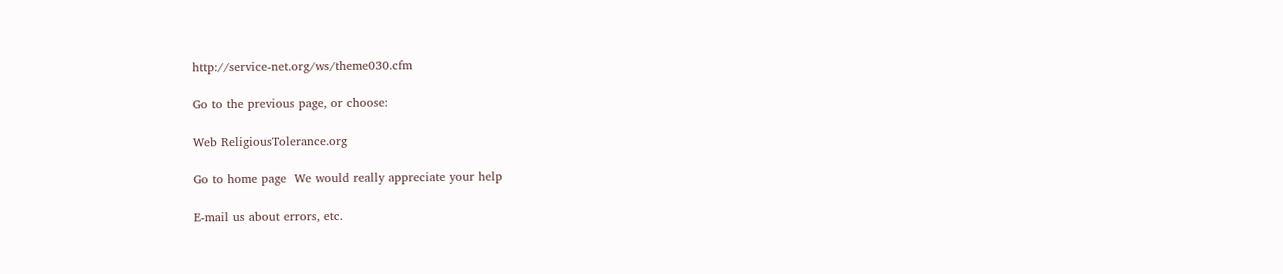http://service-net.org/ws/theme030.cfm

Go to the previous page, or choose:

Web ReligiousTolerance.org

Go to home page  We would really appreciate your help

E-mail us about errors, etc.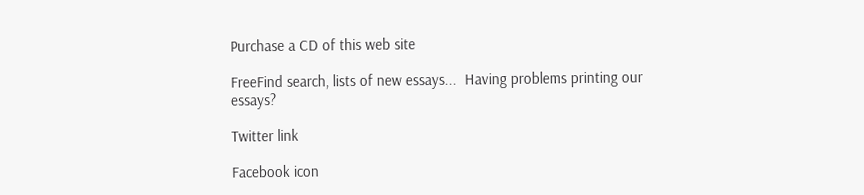Purchase a CD of this web site

FreeFind search, lists of new essays...  Having problems printing our essays?

Twitter link

Facebook icon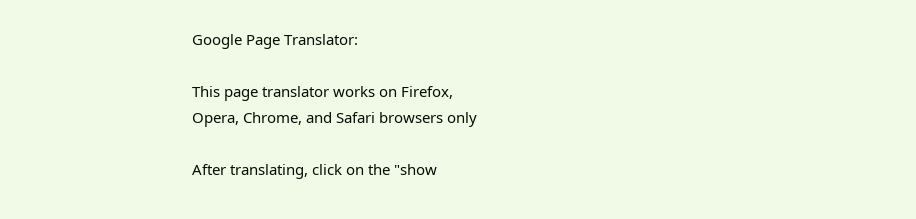Google Page Translator:

This page translator works on Firefox,
Opera, Chrome, and Safari browsers only

After translating, click on the "show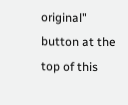original" button at the top of this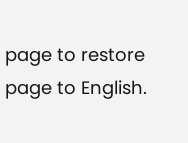page to restore page to English.